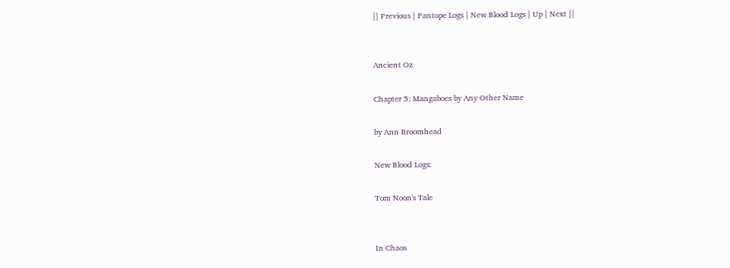|| Previous | Pantope Logs | New Blood Logs | Up | Next ||


Ancient Oz

Chapter 5: Mangaboes by Any Other Name

by Ann Broomhead

New Blood Logs:

Tom Noon's Tale


In Chaos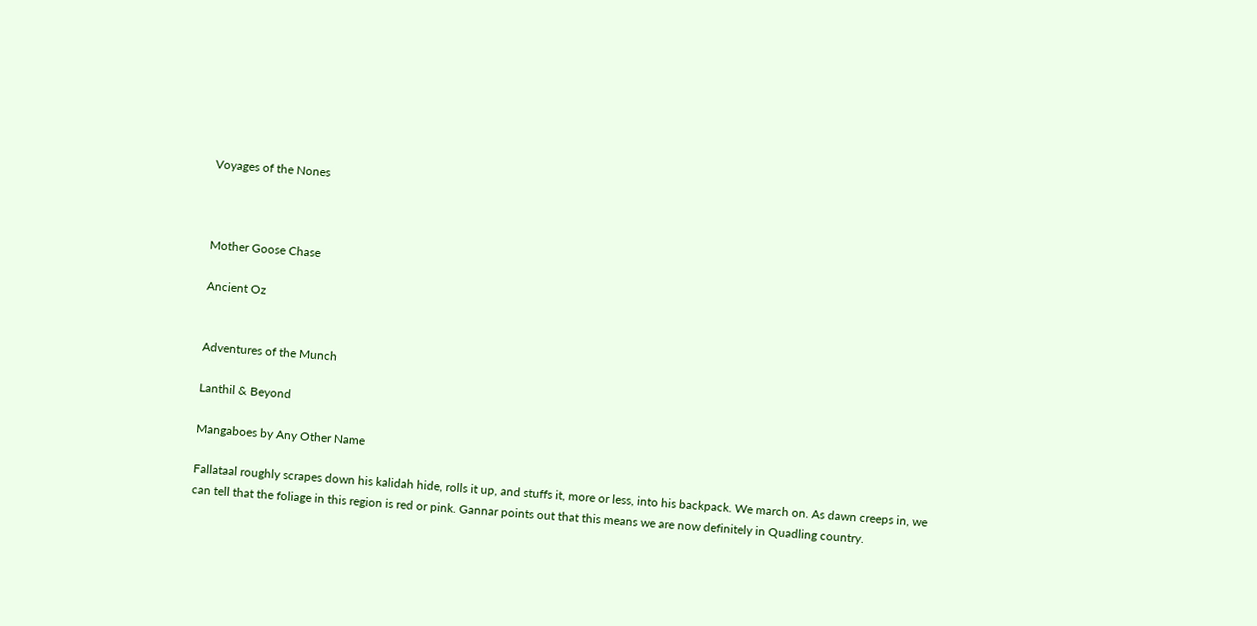Voyages of the Nones



Mother Goose Chase

Ancient Oz


Adventures of the Munch

Lanthil & Beyond

Mangaboes by Any Other Name

Fallataal roughly scrapes down his kalidah hide, rolls it up, and stuffs it, more or less, into his backpack. We march on. As dawn creeps in, we can tell that the foliage in this region is red or pink. Gannar points out that this means we are now definitely in Quadling country.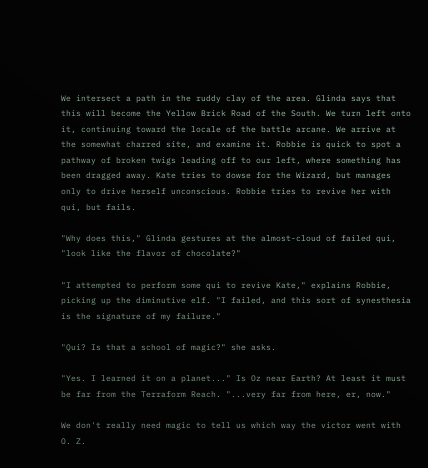We intersect a path in the ruddy clay of the area. Glinda says that this will become the Yellow Brick Road of the South. We turn left onto it, continuing toward the locale of the battle arcane. We arrive at the somewhat charred site, and examine it. Robbie is quick to spot a pathway of broken twigs leading off to our left, where something has been dragged away. Kate tries to dowse for the Wizard, but manages only to drive herself unconscious. Robbie tries to revive her with qui, but fails.

"Why does this," Glinda gestures at the almost-cloud of failed qui, "look like the flavor of chocolate?"

"I attempted to perform some qui to revive Kate," explains Robbie, picking up the diminutive elf. "I failed, and this sort of synesthesia is the signature of my failure."

"Qui? Is that a school of magic?" she asks.

"Yes. I learned it on a planet..." Is Oz near Earth? At least it must be far from the Terraform Reach. "...very far from here, er, now."

We don't really need magic to tell us which way the victor went with O. Z.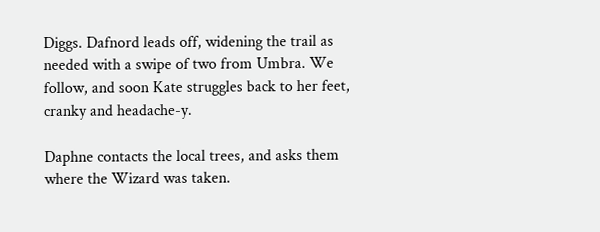Diggs. Dafnord leads off, widening the trail as needed with a swipe of two from Umbra. We follow, and soon Kate struggles back to her feet, cranky and headache-y.

Daphne contacts the local trees, and asks them where the Wizard was taken.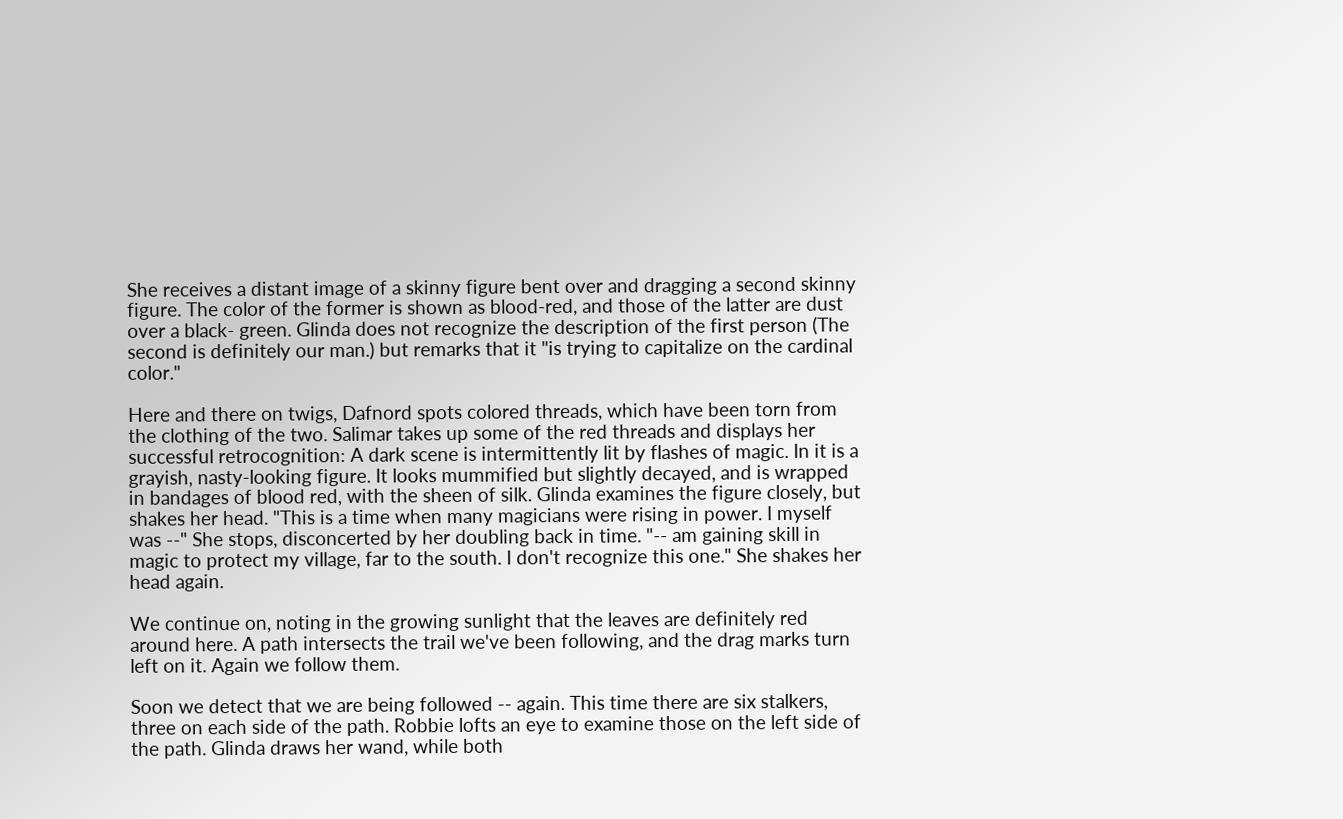She receives a distant image of a skinny figure bent over and dragging a second skinny figure. The color of the former is shown as blood-red, and those of the latter are dust over a black- green. Glinda does not recognize the description of the first person (The second is definitely our man.) but remarks that it "is trying to capitalize on the cardinal color."

Here and there on twigs, Dafnord spots colored threads, which have been torn from the clothing of the two. Salimar takes up some of the red threads and displays her successful retrocognition: A dark scene is intermittently lit by flashes of magic. In it is a grayish, nasty-looking figure. It looks mummified but slightly decayed, and is wrapped in bandages of blood red, with the sheen of silk. Glinda examines the figure closely, but shakes her head. "This is a time when many magicians were rising in power. I myself was --" She stops, disconcerted by her doubling back in time. "-- am gaining skill in magic to protect my village, far to the south. I don't recognize this one." She shakes her head again.

We continue on, noting in the growing sunlight that the leaves are definitely red around here. A path intersects the trail we've been following, and the drag marks turn left on it. Again we follow them.

Soon we detect that we are being followed -- again. This time there are six stalkers, three on each side of the path. Robbie lofts an eye to examine those on the left side of the path. Glinda draws her wand, while both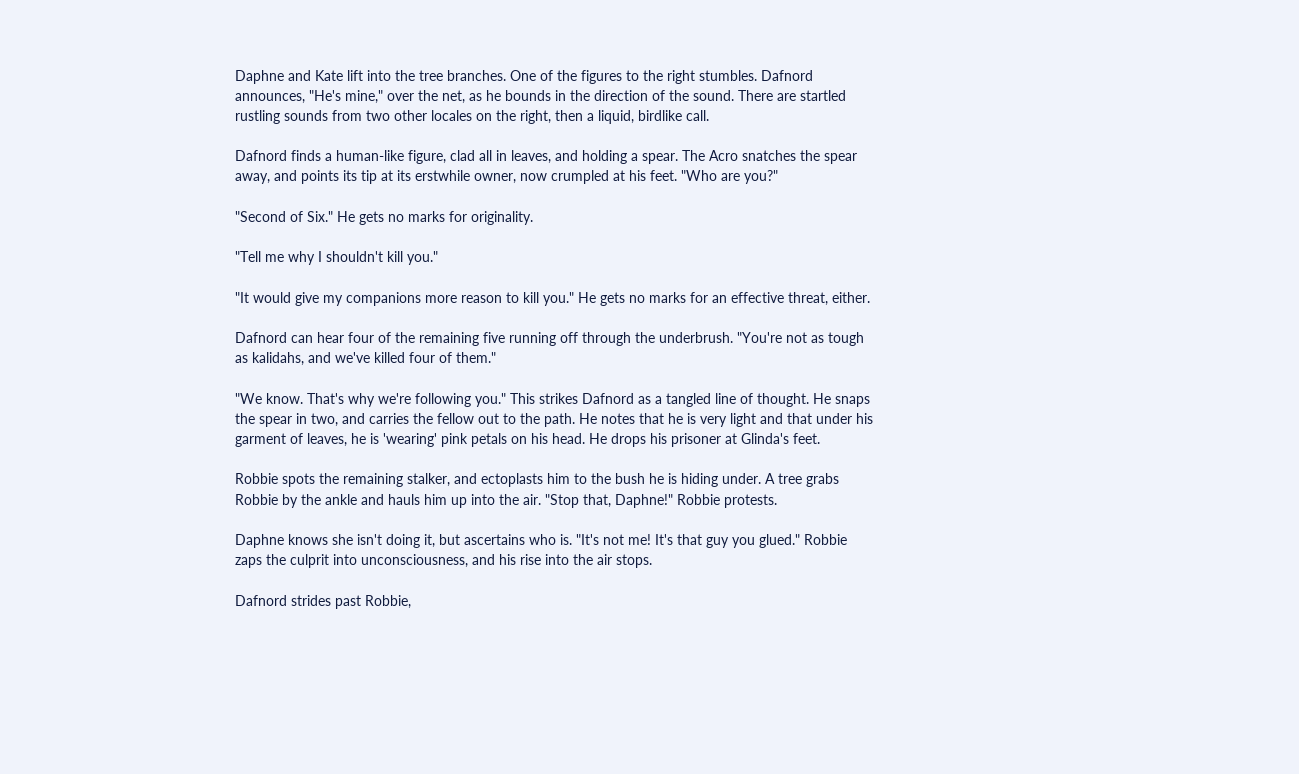Daphne and Kate lift into the tree branches. One of the figures to the right stumbles. Dafnord announces, "He's mine," over the net, as he bounds in the direction of the sound. There are startled rustling sounds from two other locales on the right, then a liquid, birdlike call.

Dafnord finds a human-like figure, clad all in leaves, and holding a spear. The Acro snatches the spear away, and points its tip at its erstwhile owner, now crumpled at his feet. "Who are you?"

"Second of Six." He gets no marks for originality.

"Tell me why I shouldn't kill you."

"It would give my companions more reason to kill you." He gets no marks for an effective threat, either.

Dafnord can hear four of the remaining five running off through the underbrush. "You're not as tough as kalidahs, and we've killed four of them."

"We know. That's why we're following you." This strikes Dafnord as a tangled line of thought. He snaps the spear in two, and carries the fellow out to the path. He notes that he is very light and that under his garment of leaves, he is 'wearing' pink petals on his head. He drops his prisoner at Glinda's feet.

Robbie spots the remaining stalker, and ectoplasts him to the bush he is hiding under. A tree grabs Robbie by the ankle and hauls him up into the air. "Stop that, Daphne!" Robbie protests.

Daphne knows she isn't doing it, but ascertains who is. "It's not me! It's that guy you glued." Robbie zaps the culprit into unconsciousness, and his rise into the air stops.

Dafnord strides past Robbie,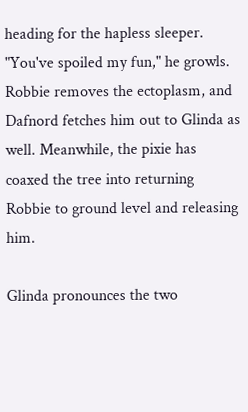heading for the hapless sleeper. "You've spoiled my fun," he growls. Robbie removes the ectoplasm, and Dafnord fetches him out to Glinda as well. Meanwhile, the pixie has coaxed the tree into returning Robbie to ground level and releasing him.

Glinda pronounces the two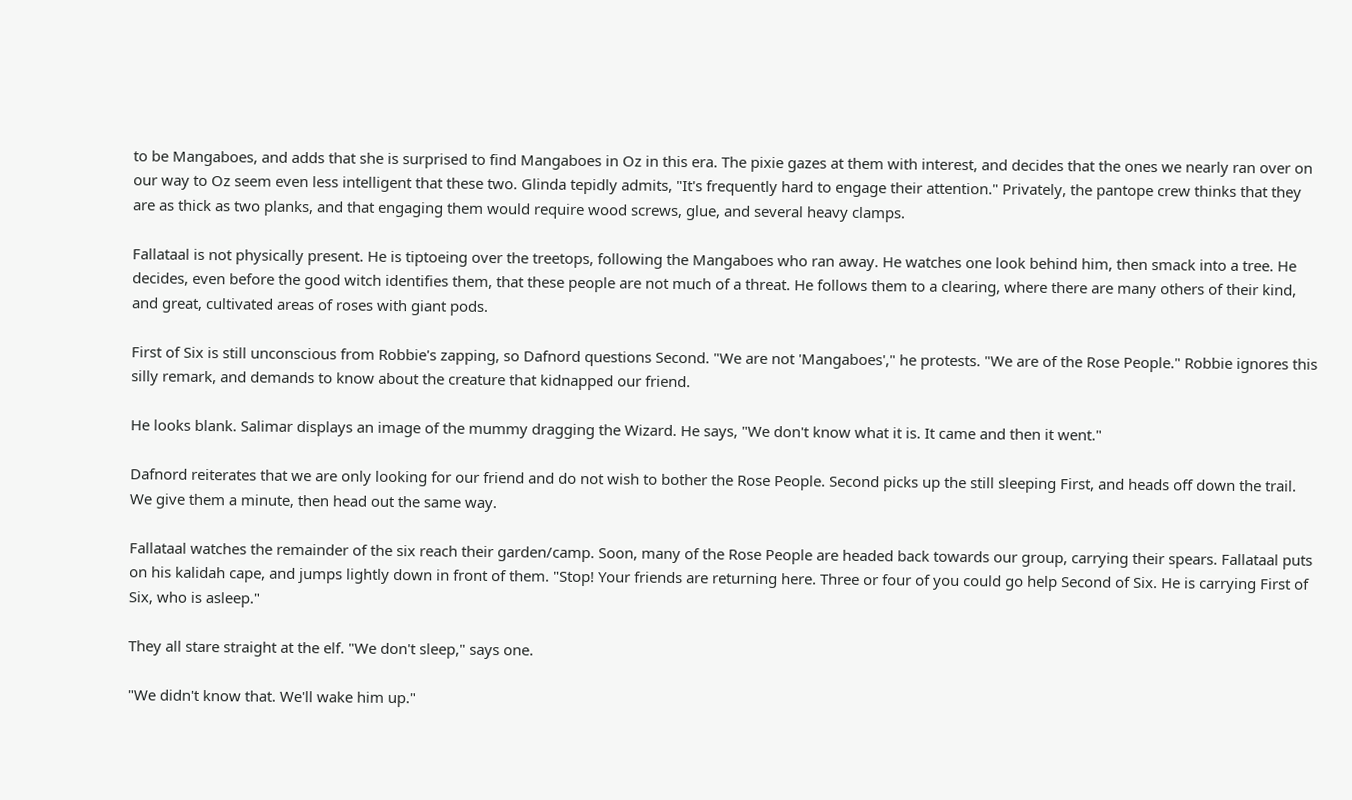to be Mangaboes, and adds that she is surprised to find Mangaboes in Oz in this era. The pixie gazes at them with interest, and decides that the ones we nearly ran over on our way to Oz seem even less intelligent that these two. Glinda tepidly admits, "It's frequently hard to engage their attention." Privately, the pantope crew thinks that they are as thick as two planks, and that engaging them would require wood screws, glue, and several heavy clamps.

Fallataal is not physically present. He is tiptoeing over the treetops, following the Mangaboes who ran away. He watches one look behind him, then smack into a tree. He decides, even before the good witch identifies them, that these people are not much of a threat. He follows them to a clearing, where there are many others of their kind, and great, cultivated areas of roses with giant pods.

First of Six is still unconscious from Robbie's zapping, so Dafnord questions Second. "We are not 'Mangaboes'," he protests. "We are of the Rose People." Robbie ignores this silly remark, and demands to know about the creature that kidnapped our friend.

He looks blank. Salimar displays an image of the mummy dragging the Wizard. He says, "We don't know what it is. It came and then it went."

Dafnord reiterates that we are only looking for our friend and do not wish to bother the Rose People. Second picks up the still sleeping First, and heads off down the trail. We give them a minute, then head out the same way.

Fallataal watches the remainder of the six reach their garden/camp. Soon, many of the Rose People are headed back towards our group, carrying their spears. Fallataal puts on his kalidah cape, and jumps lightly down in front of them. "Stop! Your friends are returning here. Three or four of you could go help Second of Six. He is carrying First of Six, who is asleep."

They all stare straight at the elf. "We don't sleep," says one.

"We didn't know that. We'll wake him up."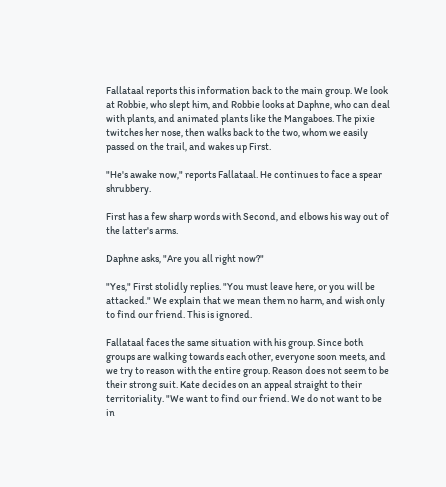Fallataal reports this information back to the main group. We look at Robbie, who slept him, and Robbie looks at Daphne, who can deal with plants, and animated plants like the Mangaboes. The pixie twitches her nose, then walks back to the two, whom we easily passed on the trail, and wakes up First.

"He's awake now," reports Fallataal. He continues to face a spear shrubbery.

First has a few sharp words with Second, and elbows his way out of the latter's arms.

Daphne asks, "Are you all right now?"

"Yes," First stolidly replies. "You must leave here, or you will be attacked." We explain that we mean them no harm, and wish only to find our friend. This is ignored.

Fallataal faces the same situation with his group. Since both groups are walking towards each other, everyone soon meets, and we try to reason with the entire group. Reason does not seem to be their strong suit. Kate decides on an appeal straight to their territoriality. "We want to find our friend. We do not want to be in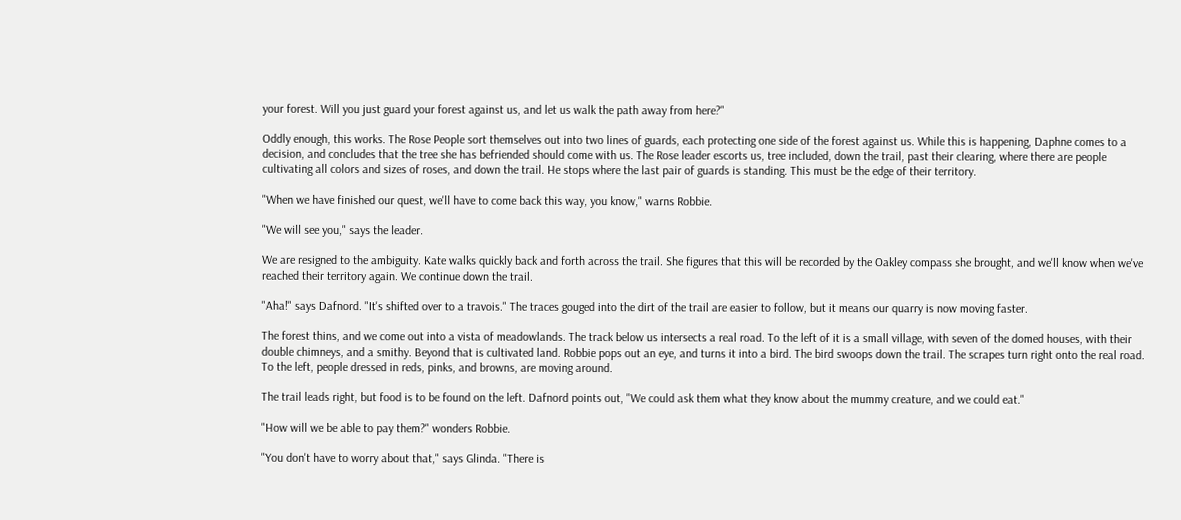your forest. Will you just guard your forest against us, and let us walk the path away from here?"

Oddly enough, this works. The Rose People sort themselves out into two lines of guards, each protecting one side of the forest against us. While this is happening, Daphne comes to a decision, and concludes that the tree she has befriended should come with us. The Rose leader escorts us, tree included, down the trail, past their clearing, where there are people cultivating all colors and sizes of roses, and down the trail. He stops where the last pair of guards is standing. This must be the edge of their territory.

"When we have finished our quest, we'll have to come back this way, you know," warns Robbie.

"We will see you," says the leader.

We are resigned to the ambiguity. Kate walks quickly back and forth across the trail. She figures that this will be recorded by the Oakley compass she brought, and we'll know when we've reached their territory again. We continue down the trail.

"Aha!" says Dafnord. "It's shifted over to a travois." The traces gouged into the dirt of the trail are easier to follow, but it means our quarry is now moving faster.

The forest thins, and we come out into a vista of meadowlands. The track below us intersects a real road. To the left of it is a small village, with seven of the domed houses, with their double chimneys, and a smithy. Beyond that is cultivated land. Robbie pops out an eye, and turns it into a bird. The bird swoops down the trail. The scrapes turn right onto the real road. To the left, people dressed in reds, pinks, and browns, are moving around.

The trail leads right, but food is to be found on the left. Dafnord points out, "We could ask them what they know about the mummy creature, and we could eat."

"How will we be able to pay them?" wonders Robbie.

"You don't have to worry about that," says Glinda. "There is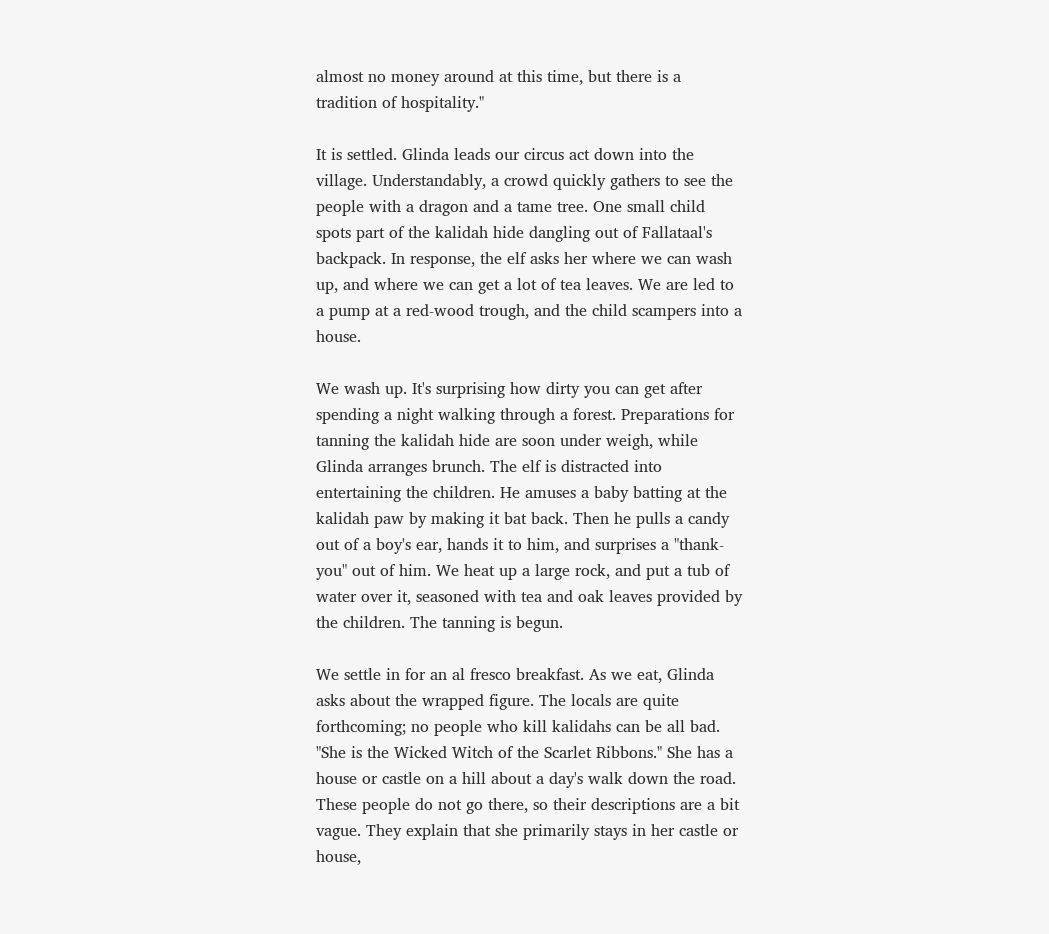almost no money around at this time, but there is a tradition of hospitality."

It is settled. Glinda leads our circus act down into the village. Understandably, a crowd quickly gathers to see the people with a dragon and a tame tree. One small child spots part of the kalidah hide dangling out of Fallataal's backpack. In response, the elf asks her where we can wash up, and where we can get a lot of tea leaves. We are led to a pump at a red-wood trough, and the child scampers into a house.

We wash up. It's surprising how dirty you can get after spending a night walking through a forest. Preparations for tanning the kalidah hide are soon under weigh, while Glinda arranges brunch. The elf is distracted into entertaining the children. He amuses a baby batting at the kalidah paw by making it bat back. Then he pulls a candy out of a boy's ear, hands it to him, and surprises a "thank-you" out of him. We heat up a large rock, and put a tub of water over it, seasoned with tea and oak leaves provided by the children. The tanning is begun.

We settle in for an al fresco breakfast. As we eat, Glinda asks about the wrapped figure. The locals are quite forthcoming; no people who kill kalidahs can be all bad. "She is the Wicked Witch of the Scarlet Ribbons." She has a house or castle on a hill about a day's walk down the road. These people do not go there, so their descriptions are a bit vague. They explain that she primarily stays in her castle or house,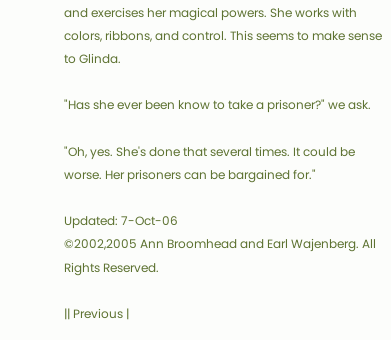and exercises her magical powers. She works with colors, ribbons, and control. This seems to make sense to Glinda.

"Has she ever been know to take a prisoner?" we ask.

"Oh, yes. She's done that several times. It could be worse. Her prisoners can be bargained for."

Updated: 7-Oct-06
©2002,2005 Ann Broomhead and Earl Wajenberg. All Rights Reserved.

|| Previous |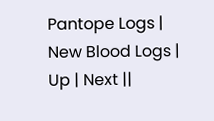Pantope Logs | New Blood Logs | Up | Next ||